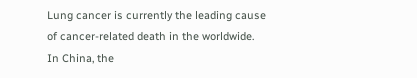Lung cancer is currently the leading cause of cancer-related death in the worldwide. In China, the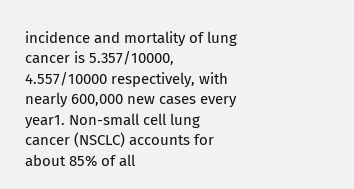incidence and mortality of lung cancer is 5.357/10000, 4.557/10000 respectively, with nearly 600,000 new cases every year1. Non-small cell lung cancer (NSCLC) accounts for about 85% of all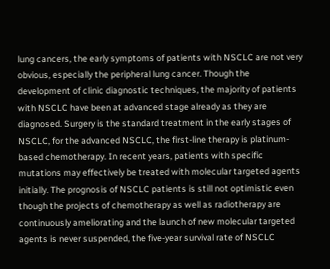lung cancers, the early symptoms of patients with NSCLC are not very obvious, especially the peripheral lung cancer. Though the development of clinic diagnostic techniques, the majority of patients with NSCLC have been at advanced stage already as they are diagnosed. Surgery is the standard treatment in the early stages of NSCLC, for the advanced NSCLC, the first-line therapy is platinum-based chemotherapy. In recent years, patients with specific mutations may effectively be treated with molecular targeted agents initially. The prognosis of NSCLC patients is still not optimistic even though the projects of chemotherapy as well as radiotherapy are continuously ameliorating and the launch of new molecular targeted agents is never suspended, the five-year survival rate of NSCLC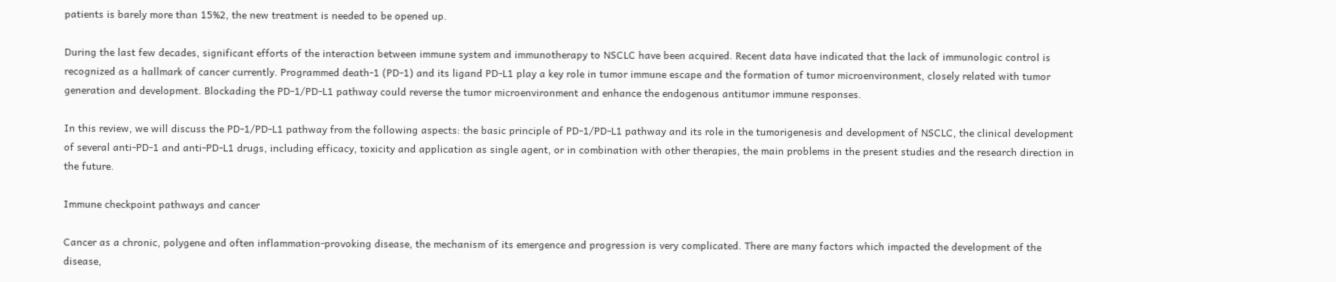patients is barely more than 15%2, the new treatment is needed to be opened up.

During the last few decades, significant efforts of the interaction between immune system and immunotherapy to NSCLC have been acquired. Recent data have indicated that the lack of immunologic control is recognized as a hallmark of cancer currently. Programmed death-1 (PD-1) and its ligand PD-L1 play a key role in tumor immune escape and the formation of tumor microenvironment, closely related with tumor generation and development. Blockading the PD-1/PD-L1 pathway could reverse the tumor microenvironment and enhance the endogenous antitumor immune responses.

In this review, we will discuss the PD-1/PD-L1 pathway from the following aspects: the basic principle of PD-1/PD-L1 pathway and its role in the tumorigenesis and development of NSCLC, the clinical development of several anti-PD-1 and anti-PD-L1 drugs, including efficacy, toxicity and application as single agent, or in combination with other therapies, the main problems in the present studies and the research direction in the future.

Immune checkpoint pathways and cancer

Cancer as a chronic, polygene and often inflammation-provoking disease, the mechanism of its emergence and progression is very complicated. There are many factors which impacted the development of the disease,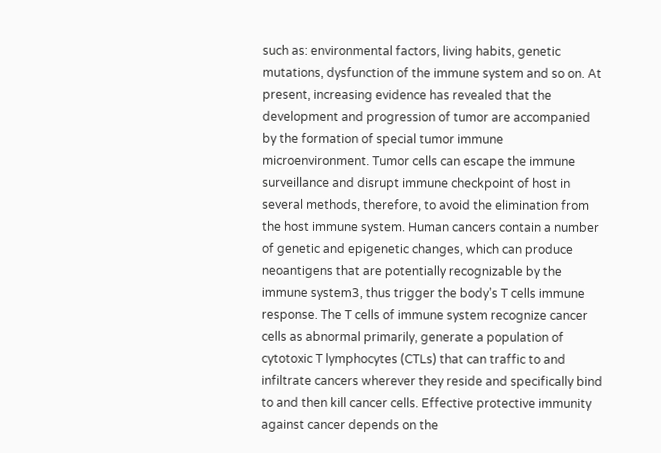such as: environmental factors, living habits, genetic mutations, dysfunction of the immune system and so on. At present, increasing evidence has revealed that the development and progression of tumor are accompanied by the formation of special tumor immune microenvironment. Tumor cells can escape the immune surveillance and disrupt immune checkpoint of host in several methods, therefore, to avoid the elimination from the host immune system. Human cancers contain a number of genetic and epigenetic changes, which can produce neoantigens that are potentially recognizable by the immune system3, thus trigger the body’s T cells immune response. The T cells of immune system recognize cancer cells as abnormal primarily, generate a population of cytotoxic T lymphocytes (CTLs) that can traffic to and infiltrate cancers wherever they reside and specifically bind to and then kill cancer cells. Effective protective immunity against cancer depends on the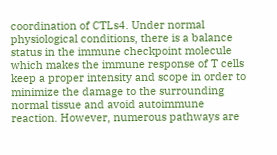coordination of CTLs4. Under normal physiological conditions, there is a balance status in the immune checkpoint molecule which makes the immune response of T cells keep a proper intensity and scope in order to minimize the damage to the surrounding normal tissue and avoid autoimmune reaction. However, numerous pathways are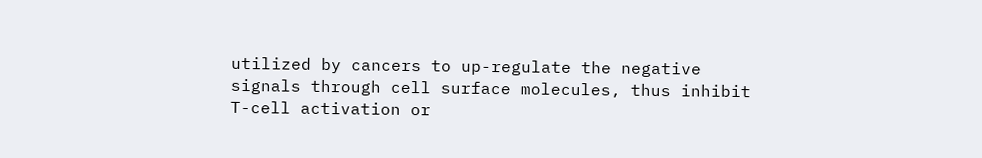utilized by cancers to up-regulate the negative signals through cell surface molecules, thus inhibit T-cell activation or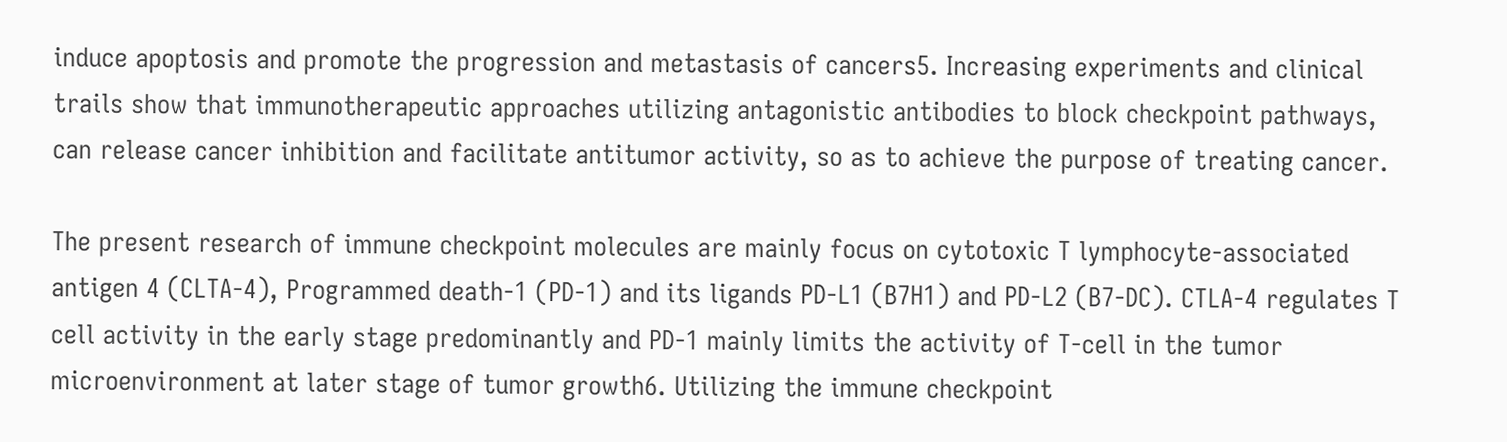induce apoptosis and promote the progression and metastasis of cancers5. Increasing experiments and clinical trails show that immunotherapeutic approaches utilizing antagonistic antibodies to block checkpoint pathways, can release cancer inhibition and facilitate antitumor activity, so as to achieve the purpose of treating cancer.

The present research of immune checkpoint molecules are mainly focus on cytotoxic T lymphocyte-associated antigen 4 (CLTA-4), Programmed death-1 (PD-1) and its ligands PD-L1 (B7H1) and PD-L2 (B7-DC). CTLA-4 regulates T cell activity in the early stage predominantly and PD-1 mainly limits the activity of T-cell in the tumor microenvironment at later stage of tumor growth6. Utilizing the immune checkpoint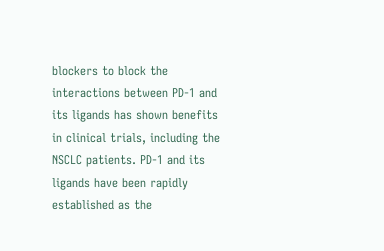blockers to block the interactions between PD-1 and its ligands has shown benefits in clinical trials, including the NSCLC patients. PD-1 and its ligands have been rapidly established as the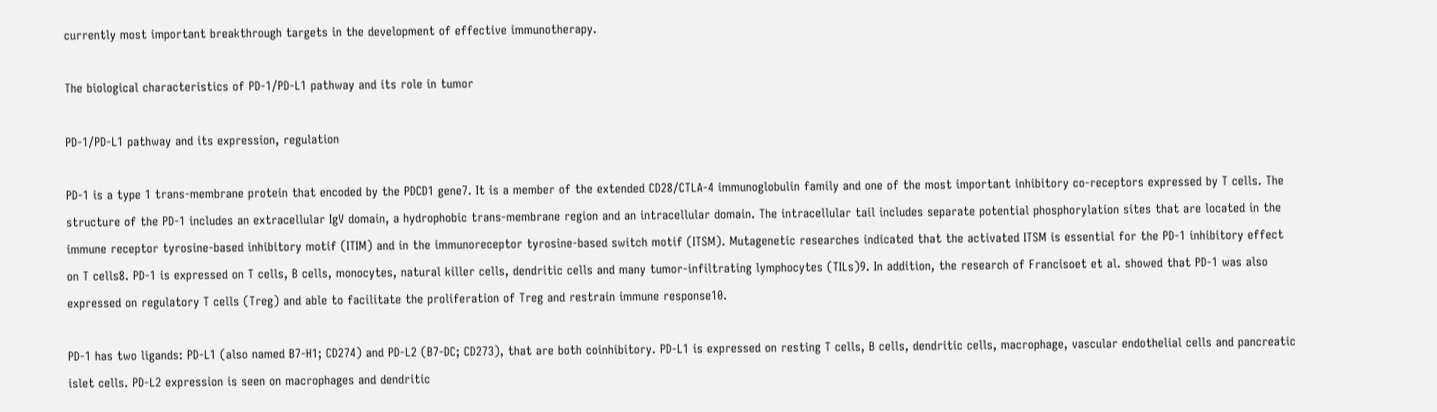currently most important breakthrough targets in the development of effective immunotherapy.

The biological characteristics of PD-1/PD-L1 pathway and its role in tumor

PD-1/PD-L1 pathway and its expression, regulation

PD-1 is a type 1 trans-membrane protein that encoded by the PDCD1 gene7. It is a member of the extended CD28/CTLA-4 immunoglobulin family and one of the most important inhibitory co-receptors expressed by T cells. The structure of the PD-1 includes an extracellular IgV domain, a hydrophobic trans-membrane region and an intracellular domain. The intracellular tail includes separate potential phosphorylation sites that are located in the immune receptor tyrosine-based inhibitory motif (ITIM) and in the immunoreceptor tyrosine-based switch motif (ITSM). Mutagenetic researches indicated that the activated ITSM is essential for the PD-1 inhibitory effect on T cells8. PD-1 is expressed on T cells, B cells, monocytes, natural killer cells, dendritic cells and many tumor-infiltrating lymphocytes (TILs)9. In addition, the research of Francisoet et al. showed that PD-1 was also expressed on regulatory T cells (Treg) and able to facilitate the proliferation of Treg and restrain immune response10.

PD-1 has two ligands: PD-L1 (also named B7-H1; CD274) and PD-L2 (B7-DC; CD273), that are both coinhibitory. PD-L1 is expressed on resting T cells, B cells, dendritic cells, macrophage, vascular endothelial cells and pancreatic islet cells. PD-L2 expression is seen on macrophages and dendritic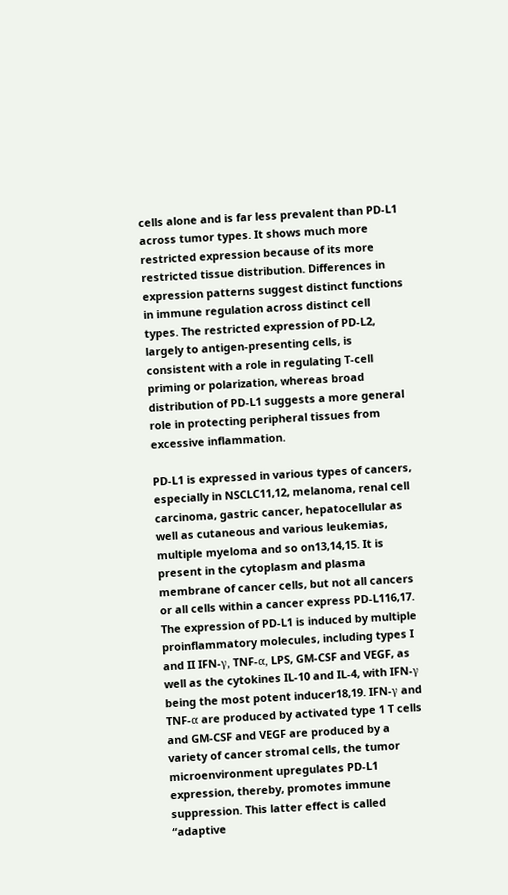cells alone and is far less prevalent than PD-L1 across tumor types. It shows much more restricted expression because of its more restricted tissue distribution. Differences in expression patterns suggest distinct functions in immune regulation across distinct cell types. The restricted expression of PD-L2, largely to antigen-presenting cells, is consistent with a role in regulating T-cell priming or polarization, whereas broad distribution of PD-L1 suggests a more general role in protecting peripheral tissues from excessive inflammation.

PD-L1 is expressed in various types of cancers, especially in NSCLC11,12, melanoma, renal cell carcinoma, gastric cancer, hepatocellular as well as cutaneous and various leukemias, multiple myeloma and so on13,14,15. It is present in the cytoplasm and plasma membrane of cancer cells, but not all cancers or all cells within a cancer express PD-L116,17. The expression of PD-L1 is induced by multiple proinflammatory molecules, including types I and II IFN-γ, TNF-α, LPS, GM-CSF and VEGF, as well as the cytokines IL-10 and IL-4, with IFN-γ being the most potent inducer18,19. IFN-γ and TNF-α are produced by activated type 1 T cells and GM-CSF and VEGF are produced by a variety of cancer stromal cells, the tumor microenvironment upregulates PD-L1 expression, thereby, promotes immune suppression. This latter effect is called “adaptive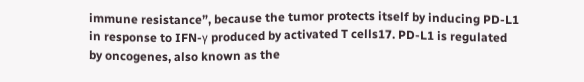immune resistance”, because the tumor protects itself by inducing PD-L1 in response to IFN-γ produced by activated T cells17. PD-L1 is regulated by oncogenes, also known as the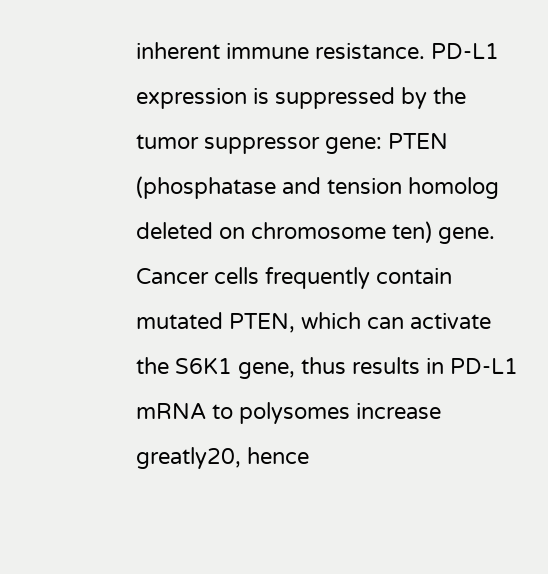inherent immune resistance. PD-L1 expression is suppressed by the tumor suppressor gene: PTEN (phosphatase and tension homolog deleted on chromosome ten) gene. Cancer cells frequently contain mutated PTEN, which can activate the S6K1 gene, thus results in PD-L1 mRNA to polysomes increase greatly20, hence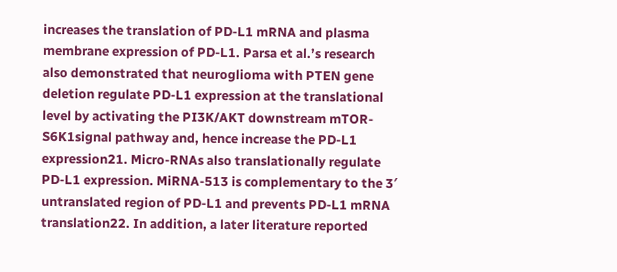increases the translation of PD-L1 mRNA and plasma membrane expression of PD-L1. Parsa et al.’s research also demonstrated that neuroglioma with PTEN gene deletion regulate PD-L1 expression at the translational level by activating the PI3K/AKT downstream mTOR-S6K1signal pathway and, hence increase the PD-L1 expression21. Micro-RNAs also translationally regulate PD-L1 expression. MiRNA-513 is complementary to the 3′ untranslated region of PD-L1 and prevents PD-L1 mRNA translation22. In addition, a later literature reported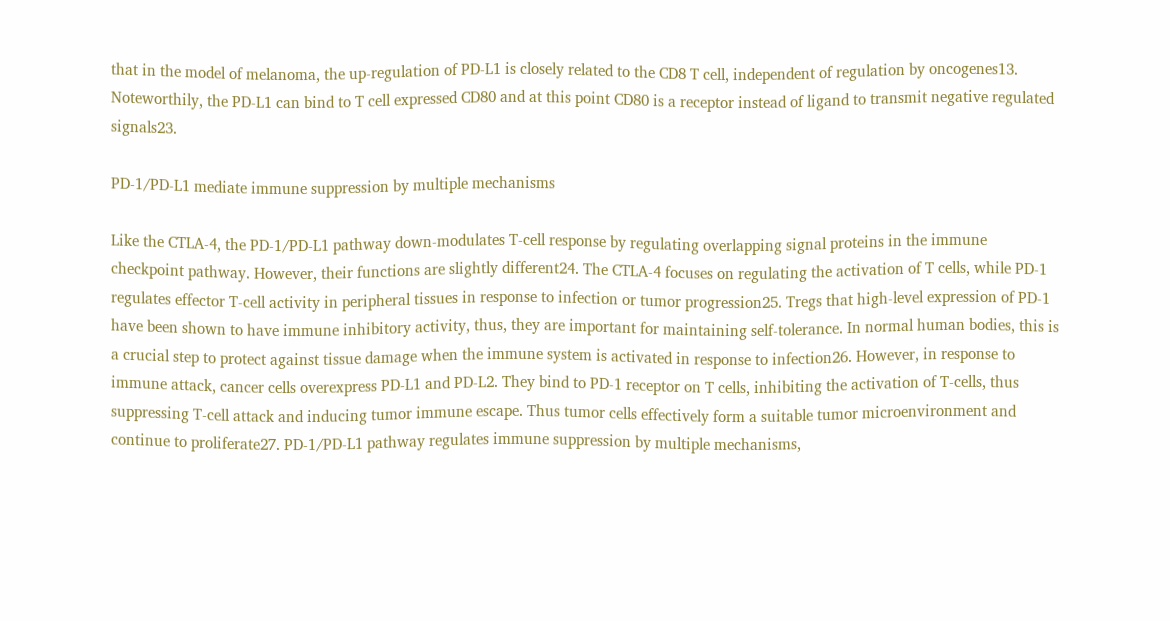that in the model of melanoma, the up-regulation of PD-L1 is closely related to the CD8 T cell, independent of regulation by oncogenes13. Noteworthily, the PD-L1 can bind to T cell expressed CD80 and at this point CD80 is a receptor instead of ligand to transmit negative regulated signals23.

PD-1/PD-L1 mediate immune suppression by multiple mechanisms

Like the CTLA-4, the PD-1/PD-L1 pathway down-modulates T-cell response by regulating overlapping signal proteins in the immune checkpoint pathway. However, their functions are slightly different24. The CTLA-4 focuses on regulating the activation of T cells, while PD-1 regulates effector T-cell activity in peripheral tissues in response to infection or tumor progression25. Tregs that high-level expression of PD-1 have been shown to have immune inhibitory activity, thus, they are important for maintaining self-tolerance. In normal human bodies, this is a crucial step to protect against tissue damage when the immune system is activated in response to infection26. However, in response to immune attack, cancer cells overexpress PD-L1 and PD-L2. They bind to PD-1 receptor on T cells, inhibiting the activation of T-cells, thus suppressing T-cell attack and inducing tumor immune escape. Thus tumor cells effectively form a suitable tumor microenvironment and continue to proliferate27. PD-1/PD-L1 pathway regulates immune suppression by multiple mechanisms,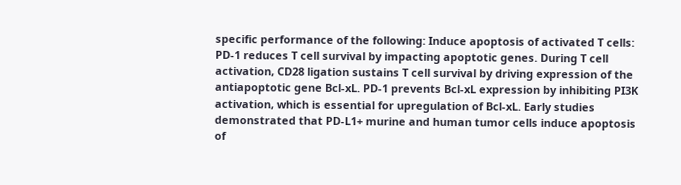specific performance of the following: Induce apoptosis of activated T cells: PD-1 reduces T cell survival by impacting apoptotic genes. During T cell activation, CD28 ligation sustains T cell survival by driving expression of the antiapoptotic gene Bcl-xL. PD-1 prevents Bcl-xL expression by inhibiting PI3K activation, which is essential for upregulation of Bcl-xL. Early studies demonstrated that PD-L1+ murine and human tumor cells induce apoptosis of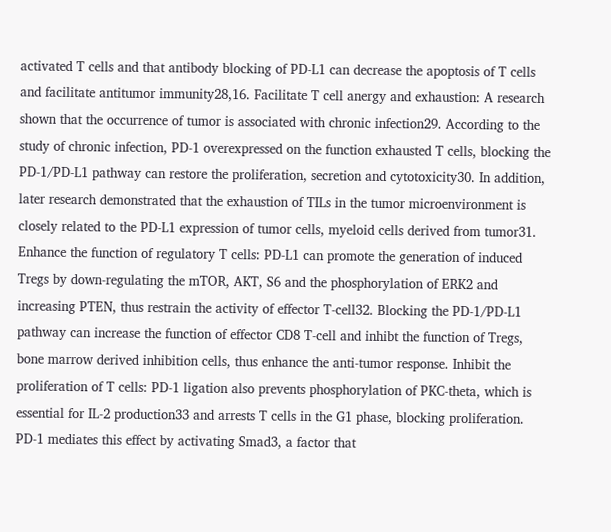activated T cells and that antibody blocking of PD-L1 can decrease the apoptosis of T cells and facilitate antitumor immunity28,16. Facilitate T cell anergy and exhaustion: A research shown that the occurrence of tumor is associated with chronic infection29. According to the study of chronic infection, PD-1 overexpressed on the function exhausted T cells, blocking the PD-1/PD-L1 pathway can restore the proliferation, secretion and cytotoxicity30. In addition, later research demonstrated that the exhaustion of TILs in the tumor microenvironment is closely related to the PD-L1 expression of tumor cells, myeloid cells derived from tumor31. Enhance the function of regulatory T cells: PD-L1 can promote the generation of induced Tregs by down-regulating the mTOR, AKT, S6 and the phosphorylation of ERK2 and increasing PTEN, thus restrain the activity of effector T-cell32. Blocking the PD-1/PD-L1 pathway can increase the function of effector CD8 T-cell and inhibt the function of Tregs, bone marrow derived inhibition cells, thus enhance the anti-tumor response. Inhibit the proliferation of T cells: PD-1 ligation also prevents phosphorylation of PKC-theta, which is essential for IL-2 production33 and arrests T cells in the G1 phase, blocking proliferation. PD-1 mediates this effect by activating Smad3, a factor that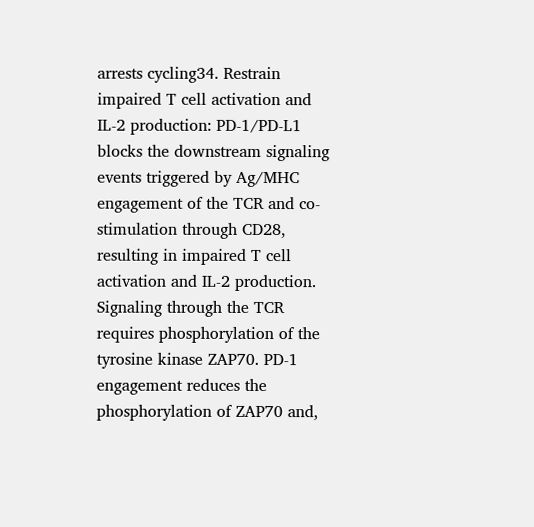arrests cycling34. Restrain impaired T cell activation and IL-2 production: PD-1/PD-L1 blocks the downstream signaling events triggered by Ag/MHC engagement of the TCR and co-stimulation through CD28, resulting in impaired T cell activation and IL-2 production. Signaling through the TCR requires phosphorylation of the tyrosine kinase ZAP70. PD-1 engagement reduces the phosphorylation of ZAP70 and,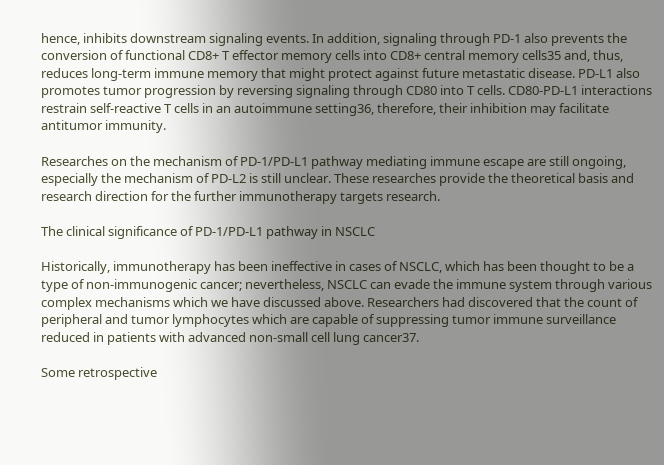hence, inhibits downstream signaling events. In addition, signaling through PD-1 also prevents the conversion of functional CD8+ T effector memory cells into CD8+ central memory cells35 and, thus, reduces long-term immune memory that might protect against future metastatic disease. PD-L1 also promotes tumor progression by reversing signaling through CD80 into T cells. CD80-PD-L1 interactions restrain self-reactive T cells in an autoimmune setting36, therefore, their inhibition may facilitate antitumor immunity.

Researches on the mechanism of PD-1/PD-L1 pathway mediating immune escape are still ongoing, especially the mechanism of PD-L2 is still unclear. These researches provide the theoretical basis and research direction for the further immunotherapy targets research.

The clinical significance of PD-1/PD-L1 pathway in NSCLC

Historically, immunotherapy has been ineffective in cases of NSCLC, which has been thought to be a type of non-immunogenic cancer; nevertheless, NSCLC can evade the immune system through various complex mechanisms which we have discussed above. Researchers had discovered that the count of peripheral and tumor lymphocytes which are capable of suppressing tumor immune surveillance reduced in patients with advanced non-small cell lung cancer37.

Some retrospective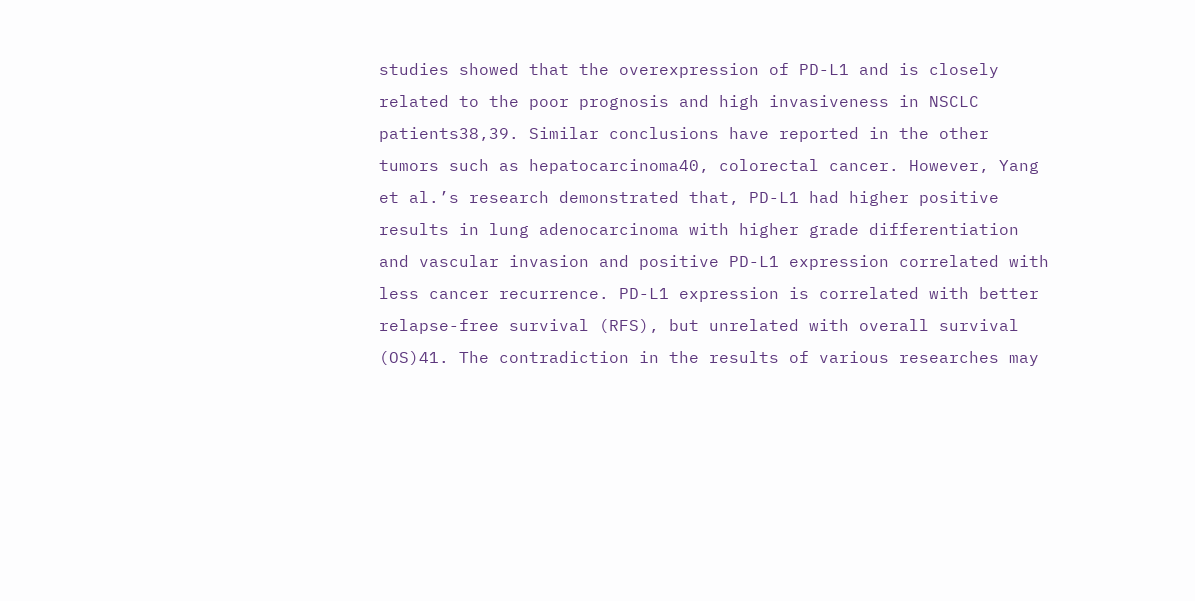studies showed that the overexpression of PD-L1 and is closely related to the poor prognosis and high invasiveness in NSCLC patients38,39. Similar conclusions have reported in the other tumors such as hepatocarcinoma40, colorectal cancer. However, Yang et al.’s research demonstrated that, PD-L1 had higher positive results in lung adenocarcinoma with higher grade differentiation and vascular invasion and positive PD-L1 expression correlated with less cancer recurrence. PD-L1 expression is correlated with better relapse-free survival (RFS), but unrelated with overall survival (OS)41. The contradiction in the results of various researches may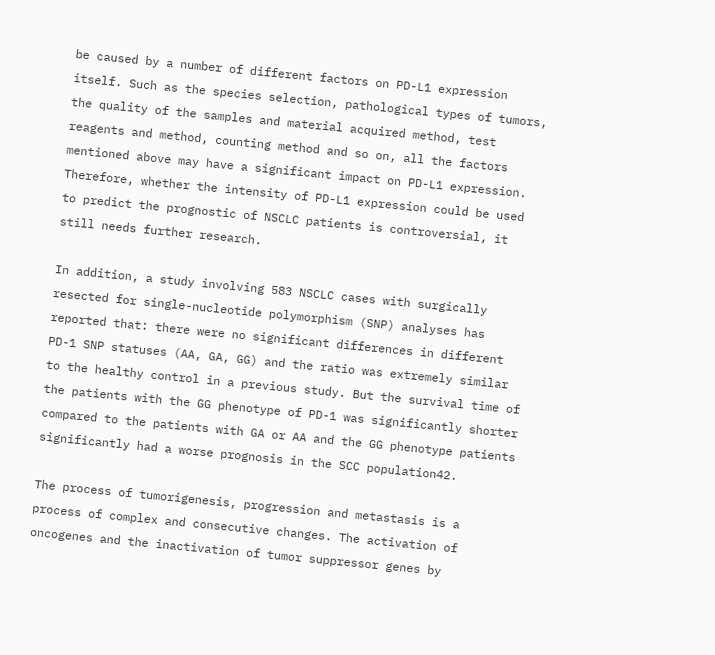be caused by a number of different factors on PD-L1 expression itself. Such as the species selection, pathological types of tumors, the quality of the samples and material acquired method, test reagents and method, counting method and so on, all the factors mentioned above may have a significant impact on PD-L1 expression. Therefore, whether the intensity of PD-L1 expression could be used to predict the prognostic of NSCLC patients is controversial, it still needs further research.

In addition, a study involving 583 NSCLC cases with surgically resected for single-nucleotide polymorphism (SNP) analyses has reported that: there were no significant differences in different PD-1 SNP statuses (AA, GA, GG) and the ratio was extremely similar to the healthy control in a previous study. But the survival time of the patients with the GG phenotype of PD-1 was significantly shorter compared to the patients with GA or AA and the GG phenotype patients significantly had a worse prognosis in the SCC population42.

The process of tumorigenesis, progression and metastasis is a process of complex and consecutive changes. The activation of oncogenes and the inactivation of tumor suppressor genes by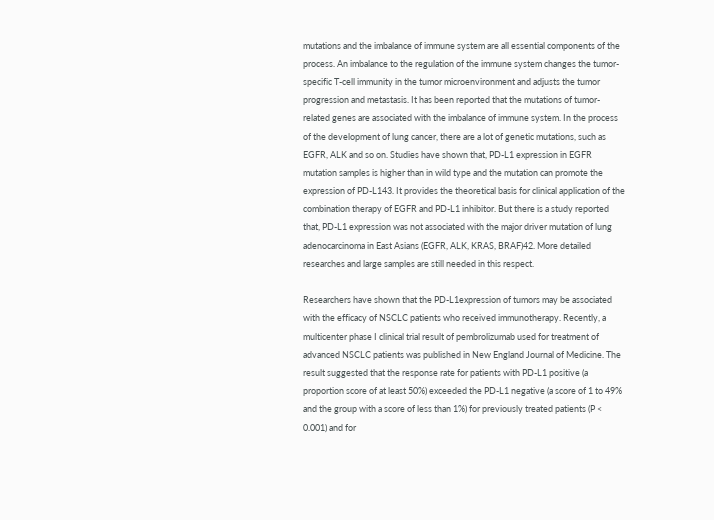mutations and the imbalance of immune system are all essential components of the process. An imbalance to the regulation of the immune system changes the tumor-specific T-cell immunity in the tumor microenvironment and adjusts the tumor progression and metastasis. It has been reported that the mutations of tumor-related genes are associated with the imbalance of immune system. In the process of the development of lung cancer, there are a lot of genetic mutations, such as EGFR, ALK and so on. Studies have shown that, PD-L1 expression in EGFR mutation samples is higher than in wild type and the mutation can promote the expression of PD-L143. It provides the theoretical basis for clinical application of the combination therapy of EGFR and PD-L1 inhibitor. But there is a study reported that, PD-L1 expression was not associated with the major driver mutation of lung adenocarcinoma in East Asians (EGFR, ALK, KRAS, BRAF)42. More detailed researches and large samples are still needed in this respect.

Researchers have shown that the PD-L1expression of tumors may be associated with the efficacy of NSCLC patients who received immunotherapy. Recently, a multicenter phase I clinical trial result of pembrolizumab used for treatment of advanced NSCLC patients was published in New England Journal of Medicine. The result suggested that the response rate for patients with PD-L1 positive (a proportion score of at least 50%) exceeded the PD-L1 negative (a score of 1 to 49% and the group with a score of less than 1%) for previously treated patients (P < 0.001) and for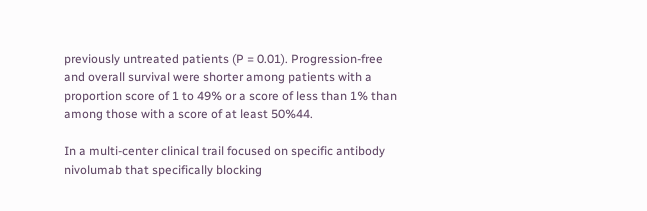previously untreated patients (P = 0.01). Progression-free and overall survival were shorter among patients with a proportion score of 1 to 49% or a score of less than 1% than among those with a score of at least 50%44.

In a multi-center clinical trail focused on specific antibody nivolumab that specifically blocking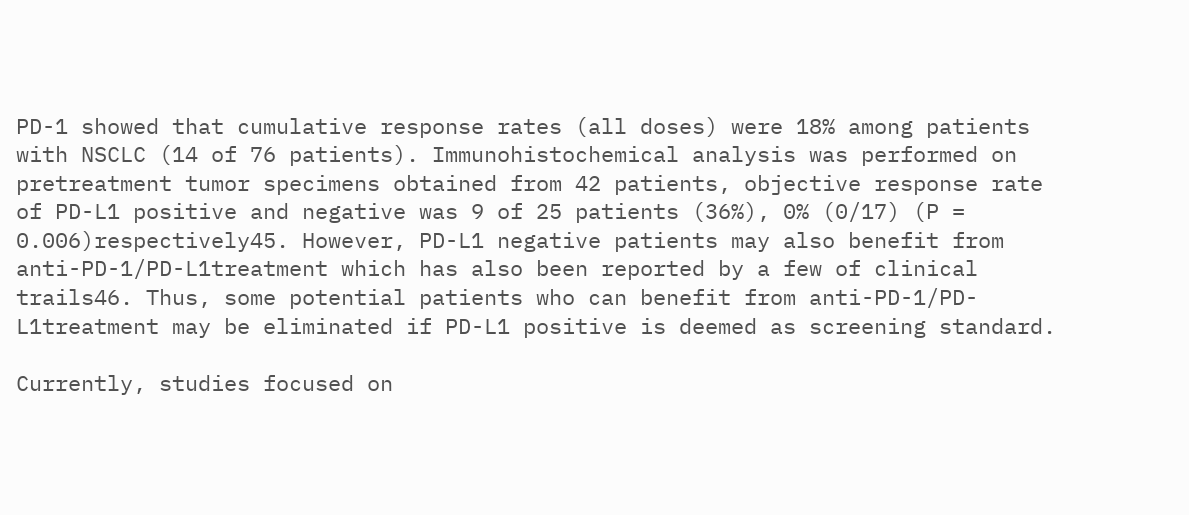PD-1 showed that cumulative response rates (all doses) were 18% among patients with NSCLC (14 of 76 patients). Immunohistochemical analysis was performed on pretreatment tumor specimens obtained from 42 patients, objective response rate of PD-L1 positive and negative was 9 of 25 patients (36%), 0% (0/17) (P = 0.006)respectively45. However, PD-L1 negative patients may also benefit from anti-PD-1/PD-L1treatment which has also been reported by a few of clinical trails46. Thus, some potential patients who can benefit from anti-PD-1/PD-L1treatment may be eliminated if PD-L1 positive is deemed as screening standard.

Currently, studies focused on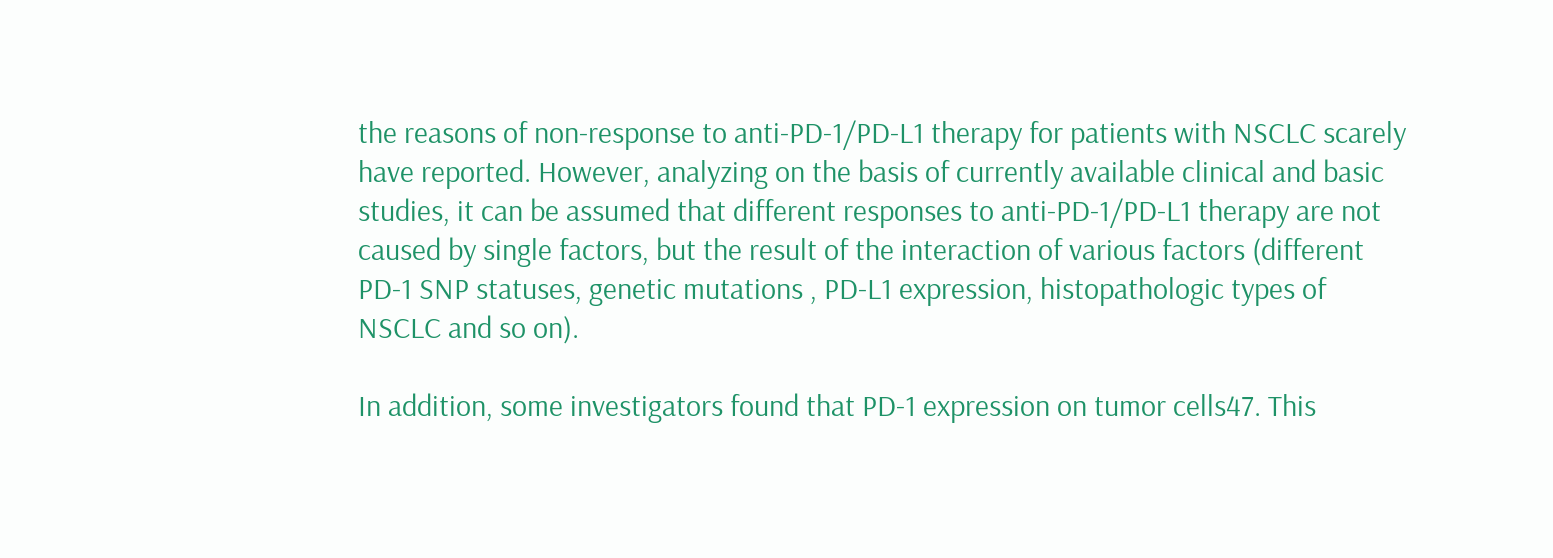the reasons of non-response to anti-PD-1/PD-L1 therapy for patients with NSCLC scarely have reported. However, analyzing on the basis of currently available clinical and basic studies, it can be assumed that different responses to anti-PD-1/PD-L1 therapy are not caused by single factors, but the result of the interaction of various factors (different PD-1 SNP statuses, genetic mutations , PD-L1 expression, histopathologic types of NSCLC and so on).

In addition, some investigators found that PD-1 expression on tumor cells47. This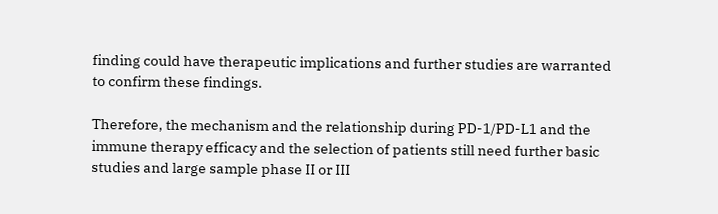finding could have therapeutic implications and further studies are warranted to confirm these findings.

Therefore, the mechanism and the relationship during PD-1/PD-L1 and the immune therapy efficacy and the selection of patients still need further basic studies and large sample phase II or III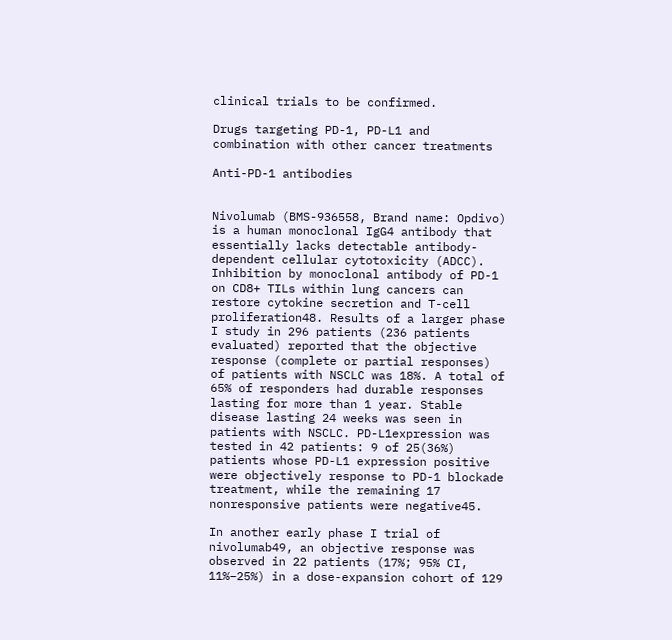clinical trials to be confirmed.

Drugs targeting PD-1, PD-L1 and combination with other cancer treatments

Anti-PD-1 antibodies


Nivolumab (BMS-936558, Brand name: Opdivo) is a human monoclonal IgG4 antibody that essentially lacks detectable antibody-dependent cellular cytotoxicity (ADCC). Inhibition by monoclonal antibody of PD-1 on CD8+ TILs within lung cancers can restore cytokine secretion and T-cell proliferation48. Results of a larger phase I study in 296 patients (236 patients evaluated) reported that the objective response (complete or partial responses) of patients with NSCLC was 18%. A total of 65% of responders had durable responses lasting for more than 1 year. Stable disease lasting 24 weeks was seen in patients with NSCLC. PD-L1expression was tested in 42 patients: 9 of 25(36%) patients whose PD-L1 expression positive were objectively response to PD-1 blockade treatment, while the remaining 17 nonresponsive patients were negative45.

In another early phase I trial of nivolumab49, an objective response was observed in 22 patients (17%; 95% CI, 11%–25%) in a dose-expansion cohort of 129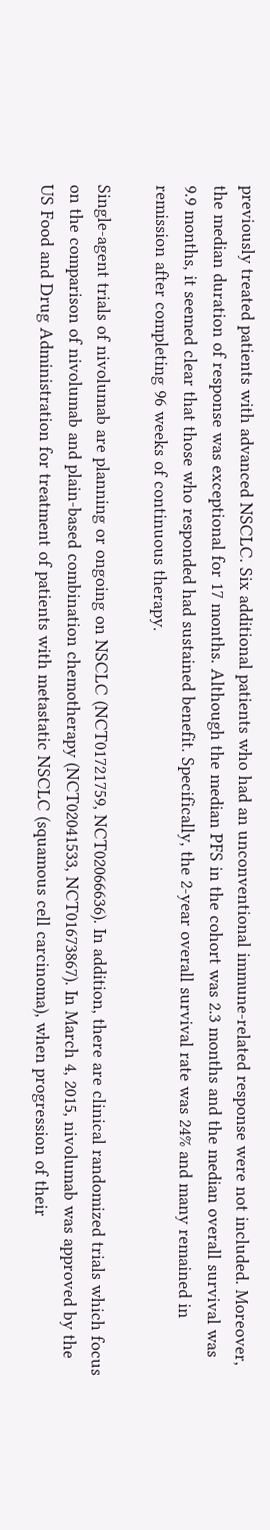previously treated patients with advanced NSCLC. Six additional patients who had an unconventional immune-related response were not included. Moreover, the median duration of response was exceptional for 17 months. Although the median PFS in the cohort was 2.3 months and the median overall survival was 9.9 months, it seemed clear that those who responded had sustained benefit. Specifically, the 2-year overall survival rate was 24% and many remained in remission after completing 96 weeks of continuous therapy.

Single-agent trials of nivolumab are planning or ongoing on NSCLC (NCT01721759, NCT02066636). In addition, there are clinical randomized trials which focus on the comparison of nivolumab and plain-based combination chemotherapy (NCT02041533, NCT01673867). In March 4, 2015, nivolumab was approved by the US Food and Drug Administration for treatment of patients with metastatic NSCLC (squamous cell carcinoma), when progression of their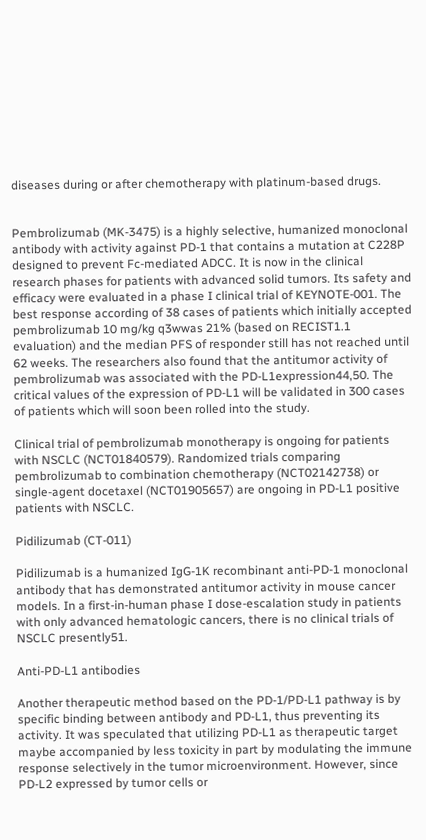diseases during or after chemotherapy with platinum-based drugs.


Pembrolizumab (MK-3475) is a highly selective, humanized monoclonal antibody with activity against PD-1 that contains a mutation at C228P designed to prevent Fc-mediated ADCC. It is now in the clinical research phases for patients with advanced solid tumors. Its safety and efficacy were evaluated in a phase I clinical trial of KEYNOTE-001. The best response according of 38 cases of patients which initially accepted pembrolizumab 10 mg/kg q3wwas 21% (based on RECIST1.1 evaluation) and the median PFS of responder still has not reached until 62 weeks. The researchers also found that the antitumor activity of pembrolizumab was associated with the PD-L1expression44,50. The critical values of the expression of PD-L1 will be validated in 300 cases of patients which will soon been rolled into the study.

Clinical trial of pembrolizumab monotherapy is ongoing for patients with NSCLC (NCT01840579). Randomized trials comparing pembrolizumab to combination chemotherapy (NCT02142738) or single-agent docetaxel (NCT01905657) are ongoing in PD-L1 positive patients with NSCLC.

Pidilizumab (CT-011)

Pidilizumab is a humanized IgG-1K recombinant anti-PD-1 monoclonal antibody that has demonstrated antitumor activity in mouse cancer models. In a first-in-human phase I dose-escalation study in patients with only advanced hematologic cancers, there is no clinical trials of NSCLC presently51.

Anti-PD-L1 antibodies

Another therapeutic method based on the PD-1/PD-L1 pathway is by specific binding between antibody and PD-L1, thus preventing its activity. It was speculated that utilizing PD-L1 as therapeutic target maybe accompanied by less toxicity in part by modulating the immune response selectively in the tumor microenvironment. However, since PD-L2 expressed by tumor cells or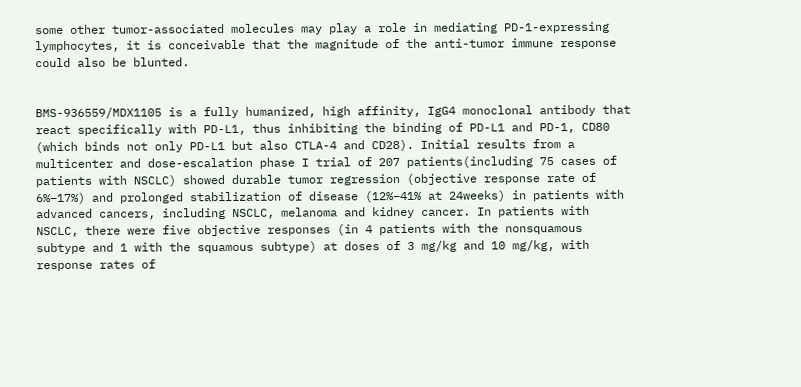some other tumor-associated molecules may play a role in mediating PD-1-expressing lymphocytes, it is conceivable that the magnitude of the anti-tumor immune response could also be blunted.


BMS-936559/MDX1105 is a fully humanized, high affinity, IgG4 monoclonal antibody that react specifically with PD-L1, thus inhibiting the binding of PD-L1 and PD-1, CD80 (which binds not only PD-L1 but also CTLA-4 and CD28). Initial results from a multicenter and dose-escalation phase I trial of 207 patients(including 75 cases of patients with NSCLC) showed durable tumor regression (objective response rate of 6%–17%) and prolonged stabilization of disease (12%–41% at 24weeks) in patients with advanced cancers, including NSCLC, melanoma and kidney cancer. In patients with NSCLC, there were five objective responses (in 4 patients with the nonsquamous subtype and 1 with the squamous subtype) at doses of 3 mg/kg and 10 mg/kg, with response rates of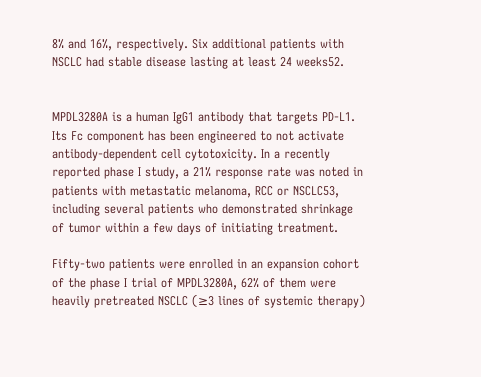8% and 16%, respectively. Six additional patients with NSCLC had stable disease lasting at least 24 weeks52.


MPDL3280A is a human IgG1 antibody that targets PD-L1. Its Fc component has been engineered to not activate antibody-dependent cell cytotoxicity. In a recently reported phase I study, a 21% response rate was noted in patients with metastatic melanoma, RCC or NSCLC53, including several patients who demonstrated shrinkage of tumor within a few days of initiating treatment.

Fifty-two patients were enrolled in an expansion cohort of the phase I trial of MPDL3280A, 62% of them were heavily pretreated NSCLC (≥3 lines of systemic therapy)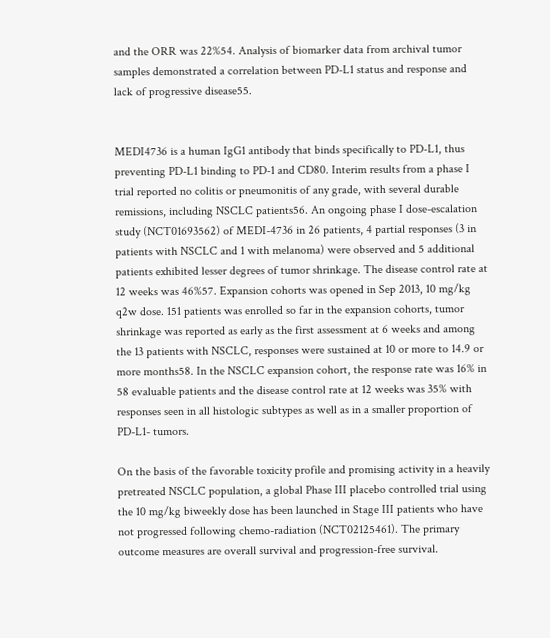and the ORR was 22%54. Analysis of biomarker data from archival tumor samples demonstrated a correlation between PD-L1 status and response and lack of progressive disease55.


MEDI4736 is a human IgG1 antibody that binds specifically to PD-L1, thus preventing PD-L1 binding to PD-1 and CD80. Interim results from a phase I trial reported no colitis or pneumonitis of any grade, with several durable remissions, including NSCLC patients56. An ongoing phase I dose-escalation study (NCT01693562) of MEDI-4736 in 26 patients, 4 partial responses (3 in patients with NSCLC and 1 with melanoma) were observed and 5 additional patients exhibited lesser degrees of tumor shrinkage. The disease control rate at 12 weeks was 46%57. Expansion cohorts was opened in Sep 2013, 10 mg/kg q2w dose. 151 patients was enrolled so far in the expansion cohorts, tumor shrinkage was reported as early as the first assessment at 6 weeks and among the 13 patients with NSCLC, responses were sustained at 10 or more to 14.9 or more months58. In the NSCLC expansion cohort, the response rate was 16% in 58 evaluable patients and the disease control rate at 12 weeks was 35% with responses seen in all histologic subtypes as well as in a smaller proportion of PD-L1- tumors.

On the basis of the favorable toxicity profile and promising activity in a heavily pretreated NSCLC population, a global Phase III placebo controlled trial using the 10 mg/kg biweekly dose has been launched in Stage III patients who have not progressed following chemo-radiation (NCT02125461). The primary outcome measures are overall survival and progression-free survival.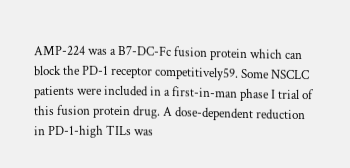AMP-224 was a B7-DC-Fc fusion protein which can block the PD-1 receptor competitively59. Some NSCLC patients were included in a first-in-man phase I trial of this fusion protein drug. A dose-dependent reduction in PD-1-high TILs was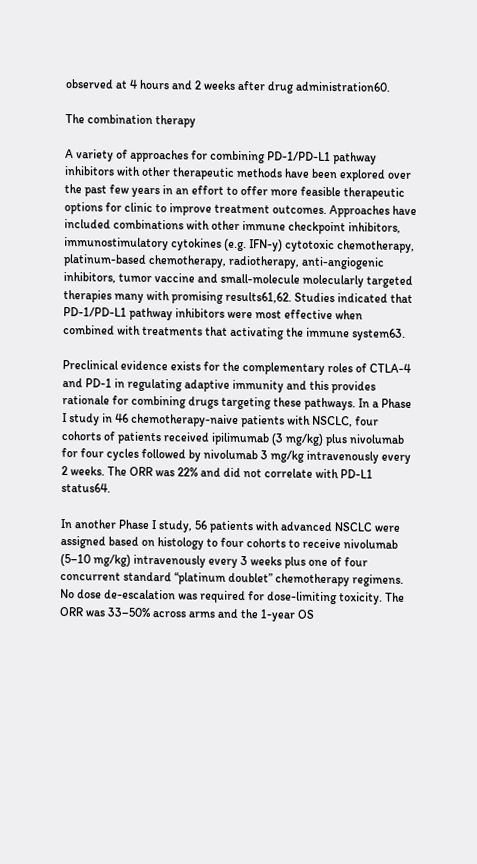observed at 4 hours and 2 weeks after drug administration60.

The combination therapy

A variety of approaches for combining PD-1/PD-L1 pathway inhibitors with other therapeutic methods have been explored over the past few years in an effort to offer more feasible therapeutic options for clinic to improve treatment outcomes. Approaches have included combinations with other immune checkpoint inhibitors, immunostimulatory cytokines (e.g. IFN-y) cytotoxic chemotherapy, platinum-based chemotherapy, radiotherapy, anti-angiogenic inhibitors, tumor vaccine and small-molecule molecularly targeted therapies many with promising results61,62. Studies indicated that PD-1/PD-L1 pathway inhibitors were most effective when combined with treatments that activating the immune system63.

Preclinical evidence exists for the complementary roles of CTLA-4 and PD-1 in regulating adaptive immunity and this provides rationale for combining drugs targeting these pathways. In a Phase I study in 46 chemotherapy-naive patients with NSCLC, four cohorts of patients received ipilimumab (3 mg/kg) plus nivolumab for four cycles followed by nivolumab 3 mg/kg intravenously every 2 weeks. The ORR was 22% and did not correlate with PD-L1 status64.

In another Phase I study, 56 patients with advanced NSCLC were assigned based on histology to four cohorts to receive nivolumab (5–10 mg/kg) intravenously every 3 weeks plus one of four concurrent standard “platinum doublet” chemotherapy regimens. No dose de-escalation was required for dose-limiting toxicity. The ORR was 33–50% across arms and the 1-year OS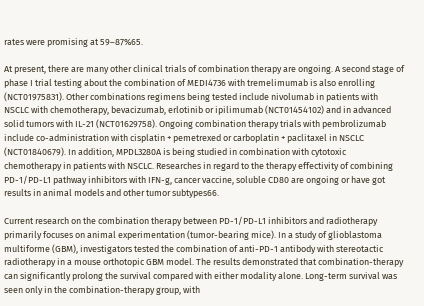rates were promising at 59–87%65.

At present, there are many other clinical trials of combination therapy are ongoing. A second stage of phase I trial testing about the combination of MEDI4736 with tremelimumab is also enrolling (NCT01975831). Other combinations regimens being tested include nivolumab in patients with NSCLC with chemotherapy, bevacizumab, erlotinib or ipilimumab (NCT01454102) and in advanced solid tumors with IL-21 (NCT01629758). Ongoing combination therapy trials with pembrolizumab include co-administration with cisplatin + pemetrexed or carboplatin + paclitaxel in NSCLC (NCT01840679). In addition, MPDL3280A is being studied in combination with cytotoxic chemotherapy in patients with NSCLC. Researches in regard to the therapy effectivity of combining PD-1/PD-L1 pathway inhibitors with IFN-g, cancer vaccine, soluble CD80 are ongoing or have got results in animal models and other tumor subtypes66.

Current research on the combination therapy between PD-1/PD-L1 inhibitors and radiotherapy primarily focuses on animal experimentation (tumor-bearing mice). In a study of glioblastoma multiforme (GBM), investigators tested the combination of anti-PD-1 antibody with stereotactic radiotherapy in a mouse orthotopic GBM model. The results demonstrated that combination-therapy can significantly prolong the survival compared with either modality alone. Long-term survival was seen only in the combination-therapy group, with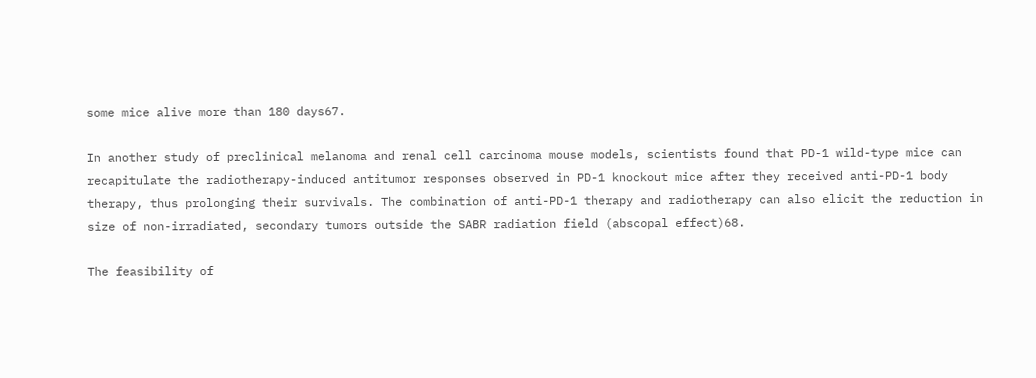some mice alive more than 180 days67.

In another study of preclinical melanoma and renal cell carcinoma mouse models, scientists found that PD-1 wild-type mice can recapitulate the radiotherapy-induced antitumor responses observed in PD-1 knockout mice after they received anti-PD-1 body therapy, thus prolonging their survivals. The combination of anti-PD-1 therapy and radiotherapy can also elicit the reduction in size of non-irradiated, secondary tumors outside the SABR radiation field (abscopal effect)68.

The feasibility of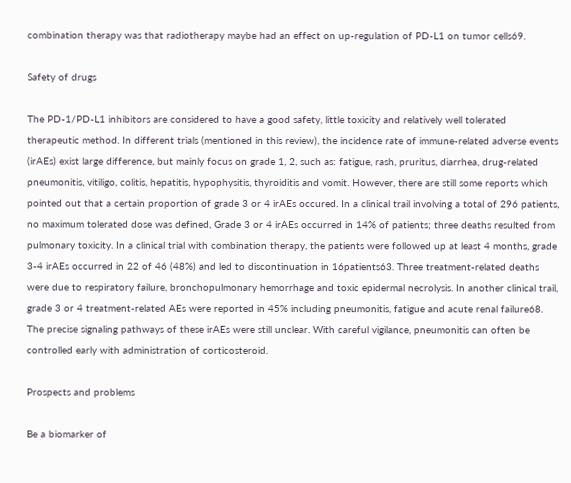combination therapy was that radiotherapy maybe had an effect on up-regulation of PD-L1 on tumor cells69.

Safety of drugs

The PD-1/PD-L1 inhibitors are considered to have a good safety, little toxicity and relatively well tolerated therapeutic method. In different trials (mentioned in this review), the incidence rate of immune-related adverse events (irAEs) exist large difference, but mainly focus on grade 1, 2, such as: fatigue, rash, pruritus, diarrhea, drug-related pneumonitis, vitiligo, colitis, hepatitis, hypophysitis, thyroiditis and vomit. However, there are still some reports which pointed out that a certain proportion of grade 3 or 4 irAEs occured. In a clinical trail involving a total of 296 patients, no maximum tolerated dose was defined, Grade 3 or 4 irAEs occurred in 14% of patients; three deaths resulted from pulmonary toxicity. In a clinical trial with combination therapy, the patients were followed up at least 4 months, grade 3-4 irAEs occurred in 22 of 46 (48%) and led to discontinuation in 16patients63. Three treatment-related deaths were due to respiratory failure, bronchopulmonary hemorrhage and toxic epidermal necrolysis. In another clinical trail, grade 3 or 4 treatment-related AEs were reported in 45% including pneumonitis, fatigue and acute renal failure68. The precise signaling pathways of these irAEs were still unclear. With careful vigilance, pneumonitis can often be controlled early with administration of corticosteroid.

Prospects and problems

Be a biomarker of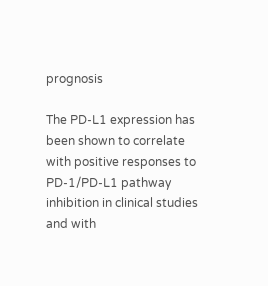prognosis

The PD-L1 expression has been shown to correlate with positive responses to PD-1/PD-L1 pathway inhibition in clinical studies and with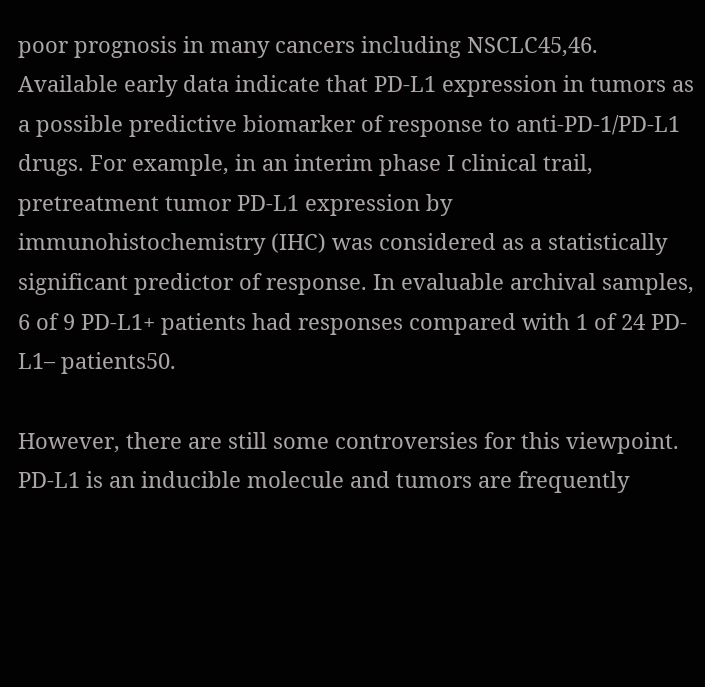poor prognosis in many cancers including NSCLC45,46. Available early data indicate that PD-L1 expression in tumors as a possible predictive biomarker of response to anti-PD-1/PD-L1 drugs. For example, in an interim phase I clinical trail, pretreatment tumor PD-L1 expression by immunohistochemistry (IHC) was considered as a statistically significant predictor of response. In evaluable archival samples, 6 of 9 PD-L1+ patients had responses compared with 1 of 24 PD-L1– patients50.

However, there are still some controversies for this viewpoint. PD-L1 is an inducible molecule and tumors are frequently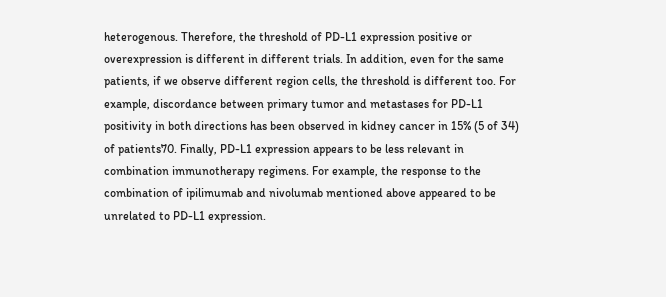heterogenous. Therefore, the threshold of PD-L1 expression positive or overexpression is different in different trials. In addition, even for the same patients, if we observe different region cells, the threshold is different too. For example, discordance between primary tumor and metastases for PD-L1 positivity in both directions has been observed in kidney cancer in 15% (5 of 34) of patients70. Finally, PD-L1 expression appears to be less relevant in combination immunotherapy regimens. For example, the response to the combination of ipilimumab and nivolumab mentioned above appeared to be unrelated to PD-L1 expression.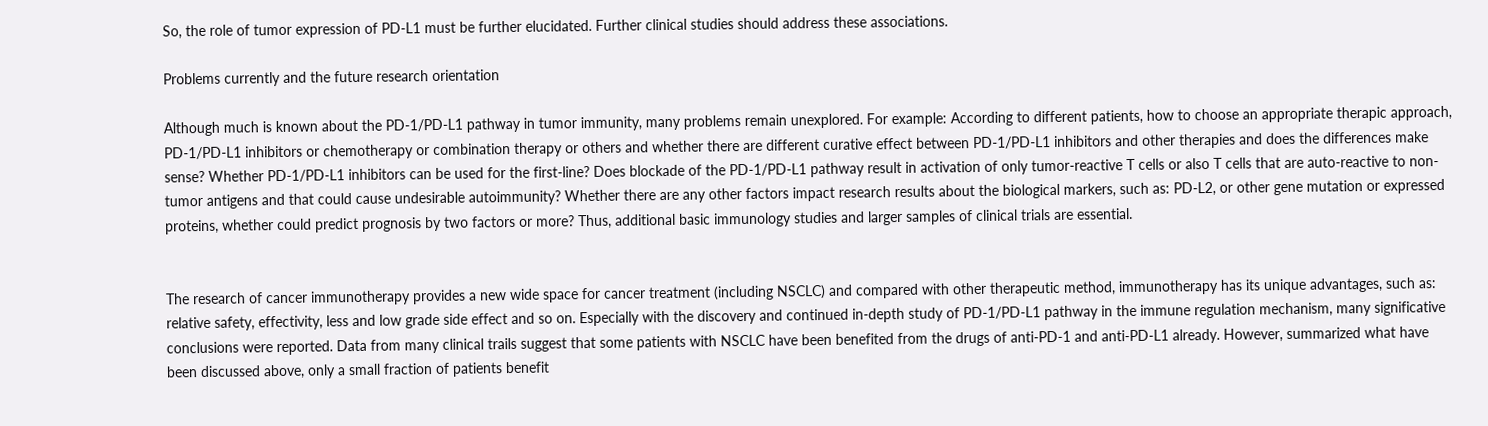So, the role of tumor expression of PD-L1 must be further elucidated. Further clinical studies should address these associations.

Problems currently and the future research orientation

Although much is known about the PD-1/PD-L1 pathway in tumor immunity, many problems remain unexplored. For example: According to different patients, how to choose an appropriate therapic approach, PD-1/PD-L1 inhibitors or chemotherapy or combination therapy or others and whether there are different curative effect between PD-1/PD-L1 inhibitors and other therapies and does the differences make sense? Whether PD-1/PD-L1 inhibitors can be used for the first-line? Does blockade of the PD-1/PD-L1 pathway result in activation of only tumor-reactive T cells or also T cells that are auto-reactive to non-tumor antigens and that could cause undesirable autoimmunity? Whether there are any other factors impact research results about the biological markers, such as: PD-L2, or other gene mutation or expressed proteins, whether could predict prognosis by two factors or more? Thus, additional basic immunology studies and larger samples of clinical trials are essential.


The research of cancer immunotherapy provides a new wide space for cancer treatment (including NSCLC) and compared with other therapeutic method, immunotherapy has its unique advantages, such as: relative safety, effectivity, less and low grade side effect and so on. Especially with the discovery and continued in-depth study of PD-1/PD-L1 pathway in the immune regulation mechanism, many significative conclusions were reported. Data from many clinical trails suggest that some patients with NSCLC have been benefited from the drugs of anti-PD-1 and anti-PD-L1 already. However, summarized what have been discussed above, only a small fraction of patients benefit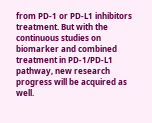from PD-1 or PD-L1 inhibitors treatment. But with the continuous studies on biomarker and combined treatment in PD-1/PD-L1 pathway, new research progress will be acquired as well.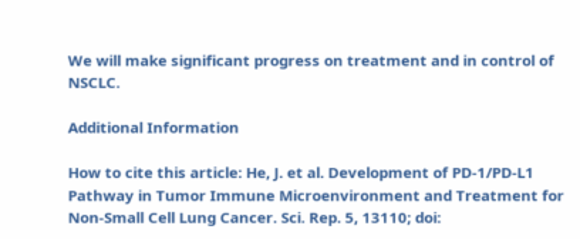We will make significant progress on treatment and in control of NSCLC.

Additional Information

How to cite this article: He, J. et al. Development of PD-1/PD-L1 Pathway in Tumor Immune Microenvironment and Treatment for Non-Small Cell Lung Cancer. Sci. Rep. 5, 13110; doi: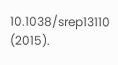10.1038/srep13110 (2015).